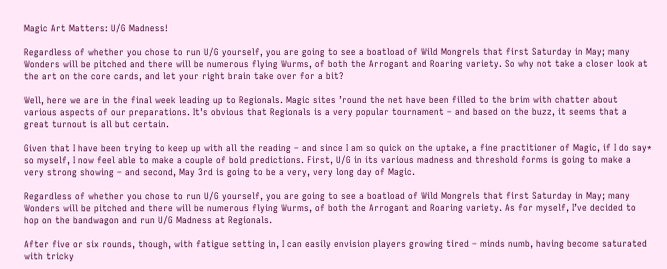Magic Art Matters: U/G Madness!

Regardless of whether you chose to run U/G yourself, you are going to see a boatload of Wild Mongrels that first Saturday in May; many Wonders will be pitched and there will be numerous flying Wurms, of both the Arrogant and Roaring variety. So why not take a closer look at the art on the core cards, and let your right brain take over for a bit?

Well, here we are in the final week leading up to Regionals. Magic sites ’round the net have been filled to the brim with chatter about various aspects of our preparations. It’s obvious that Regionals is a very popular tournament – and based on the buzz, it seems that a great turnout is all but certain.

Given that I have been trying to keep up with all the reading – and since I am so quick on the uptake, a fine practitioner of Magic, if I do say* so myself, I now feel able to make a couple of bold predictions. First, U/G in its various madness and threshold forms is going to make a very strong showing – and second, May 3rd is going to be a very, very long day of Magic.

Regardless of whether you chose to run U/G yourself, you are going to see a boatload of Wild Mongrels that first Saturday in May; many Wonders will be pitched and there will be numerous flying Wurms, of both the Arrogant and Roaring variety. As for myself, I’ve decided to hop on the bandwagon and run U/G Madness at Regionals.

After five or six rounds, though, with fatigue setting in, I can easily envision players growing tired – minds numb, having become saturated with tricky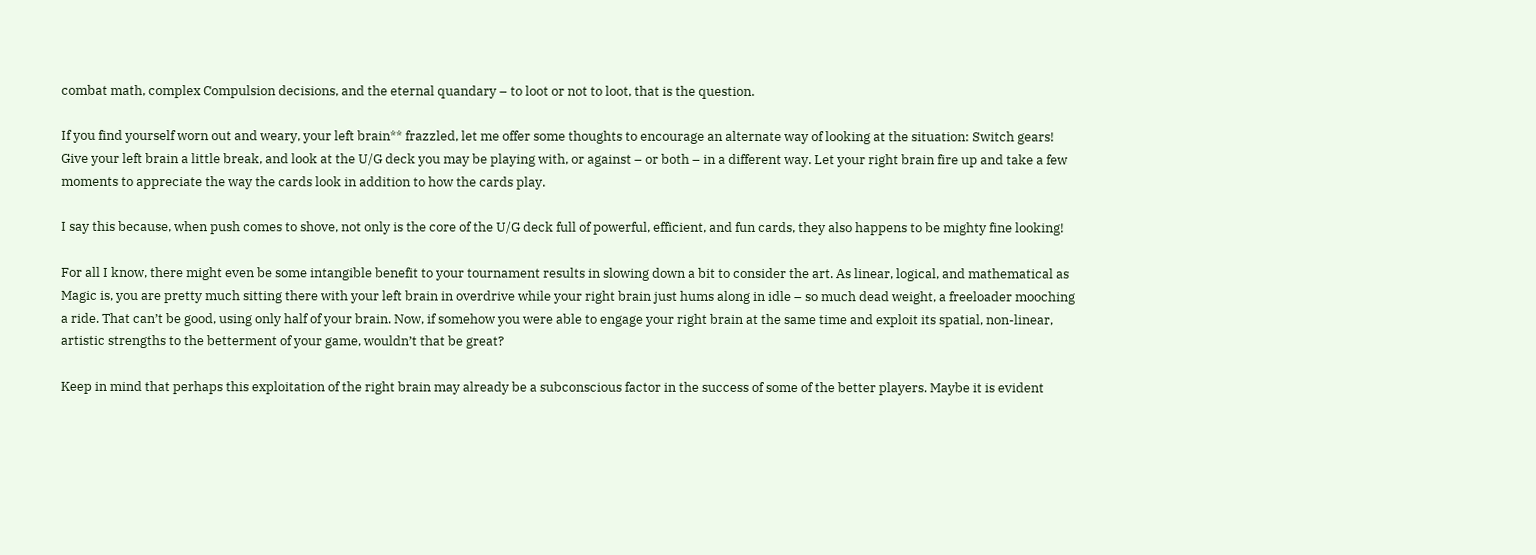combat math, complex Compulsion decisions, and the eternal quandary – to loot or not to loot, that is the question.

If you find yourself worn out and weary, your left brain** frazzled, let me offer some thoughts to encourage an alternate way of looking at the situation: Switch gears! Give your left brain a little break, and look at the U/G deck you may be playing with, or against – or both – in a different way. Let your right brain fire up and take a few moments to appreciate the way the cards look in addition to how the cards play.

I say this because, when push comes to shove, not only is the core of the U/G deck full of powerful, efficient, and fun cards, they also happens to be mighty fine looking!

For all I know, there might even be some intangible benefit to your tournament results in slowing down a bit to consider the art. As linear, logical, and mathematical as Magic is, you are pretty much sitting there with your left brain in overdrive while your right brain just hums along in idle – so much dead weight, a freeloader mooching a ride. That can’t be good, using only half of your brain. Now, if somehow you were able to engage your right brain at the same time and exploit its spatial, non-linear, artistic strengths to the betterment of your game, wouldn’t that be great?

Keep in mind that perhaps this exploitation of the right brain may already be a subconscious factor in the success of some of the better players. Maybe it is evident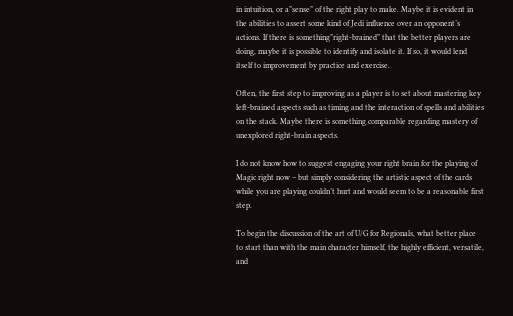in intuition, or a”sense” of the right play to make. Maybe it is evident in the abilities to assert some kind of Jedi influence over an opponent’s actions. If there is something”right-brained” that the better players are doing, maybe it is possible to identify and isolate it. If so, it would lend itself to improvement by practice and exercise.

Often, the first step to improving as a player is to set about mastering key left-brained aspects such as timing and the interaction of spells and abilities on the stack. Maybe there is something comparable regarding mastery of unexplored right-brain aspects.

I do not know how to suggest engaging your right brain for the playing of Magic right now – but simply considering the artistic aspect of the cards while you are playing couldn’t hurt and would seem to be a reasonable first step.

To begin the discussion of the art of U/G for Regionals, what better place to start than with the main character himself, the highly efficient, versatile, and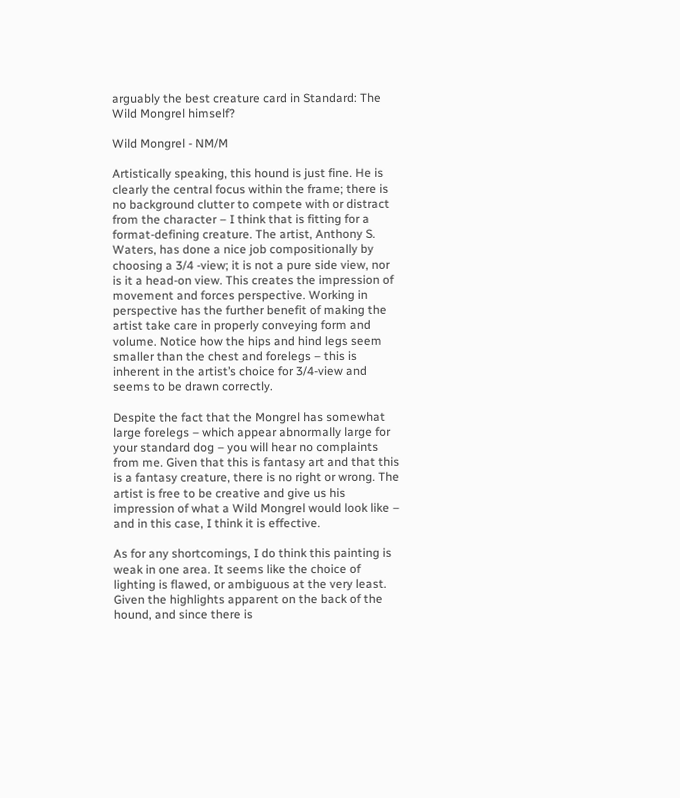arguably the best creature card in Standard: The Wild Mongrel himself?

Wild Mongrel - NM/M

Artistically speaking, this hound is just fine. He is clearly the central focus within the frame; there is no background clutter to compete with or distract from the character – I think that is fitting for a format-defining creature. The artist, Anthony S. Waters, has done a nice job compositionally by choosing a 3/4 -view; it is not a pure side view, nor is it a head-on view. This creates the impression of movement and forces perspective. Working in perspective has the further benefit of making the artist take care in properly conveying form and volume. Notice how the hips and hind legs seem smaller than the chest and forelegs – this is inherent in the artist’s choice for 3/4-view and seems to be drawn correctly.

Despite the fact that the Mongrel has somewhat large forelegs – which appear abnormally large for your standard dog – you will hear no complaints from me. Given that this is fantasy art and that this is a fantasy creature, there is no right or wrong. The artist is free to be creative and give us his impression of what a Wild Mongrel would look like – and in this case, I think it is effective.

As for any shortcomings, I do think this painting is weak in one area. It seems like the choice of lighting is flawed, or ambiguous at the very least. Given the highlights apparent on the back of the hound, and since there is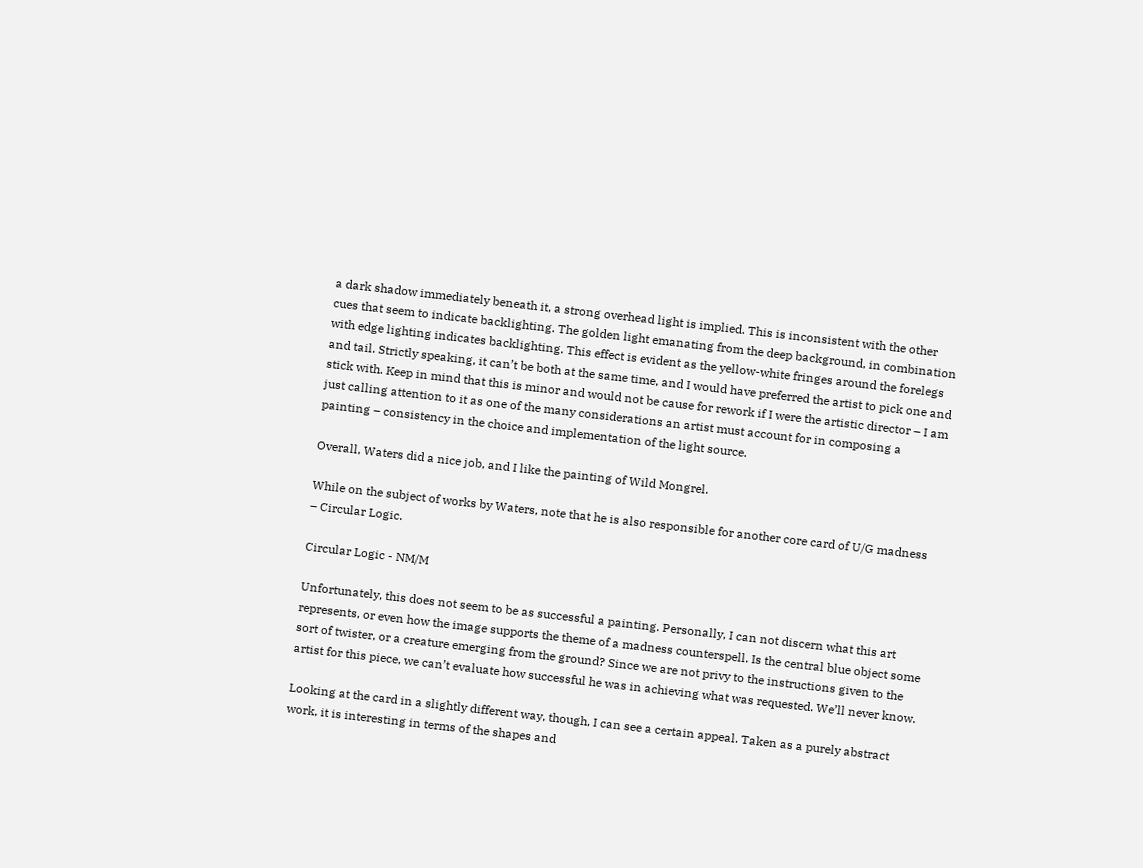a dark shadow immediately beneath it, a strong overhead light is implied. This is inconsistent with the other cues that seem to indicate backlighting. The golden light emanating from the deep background, in combination with edge lighting indicates backlighting. This effect is evident as the yellow-white fringes around the forelegs and tail. Strictly speaking, it can’t be both at the same time, and I would have preferred the artist to pick one and stick with. Keep in mind that this is minor and would not be cause for rework if I were the artistic director – I am just calling attention to it as one of the many considerations an artist must account for in composing a painting – consistency in the choice and implementation of the light source.

Overall, Waters did a nice job, and I like the painting of Wild Mongrel.

While on the subject of works by Waters, note that he is also responsible for another core card of U/G madness – Circular Logic.

Circular Logic - NM/M

Unfortunately, this does not seem to be as successful a painting. Personally, I can not discern what this art represents, or even how the image supports the theme of a madness counterspell. Is the central blue object some sort of twister, or a creature emerging from the ground? Since we are not privy to the instructions given to the artist for this piece, we can’t evaluate how successful he was in achieving what was requested. We’ll never know.

Looking at the card in a slightly different way, though, I can see a certain appeal. Taken as a purely abstract work, it is interesting in terms of the shapes and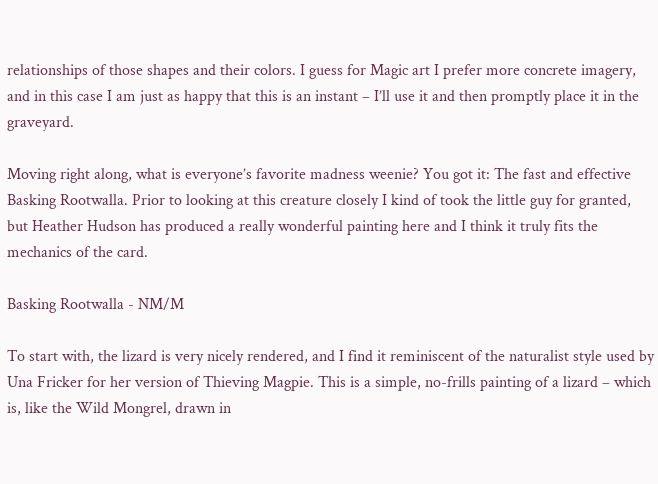relationships of those shapes and their colors. I guess for Magic art I prefer more concrete imagery, and in this case I am just as happy that this is an instant – I’ll use it and then promptly place it in the graveyard.

Moving right along, what is everyone’s favorite madness weenie? You got it: The fast and effective Basking Rootwalla. Prior to looking at this creature closely I kind of took the little guy for granted, but Heather Hudson has produced a really wonderful painting here and I think it truly fits the mechanics of the card.

Basking Rootwalla - NM/M

To start with, the lizard is very nicely rendered, and I find it reminiscent of the naturalist style used by Una Fricker for her version of Thieving Magpie. This is a simple, no-frills painting of a lizard – which is, like the Wild Mongrel, drawn in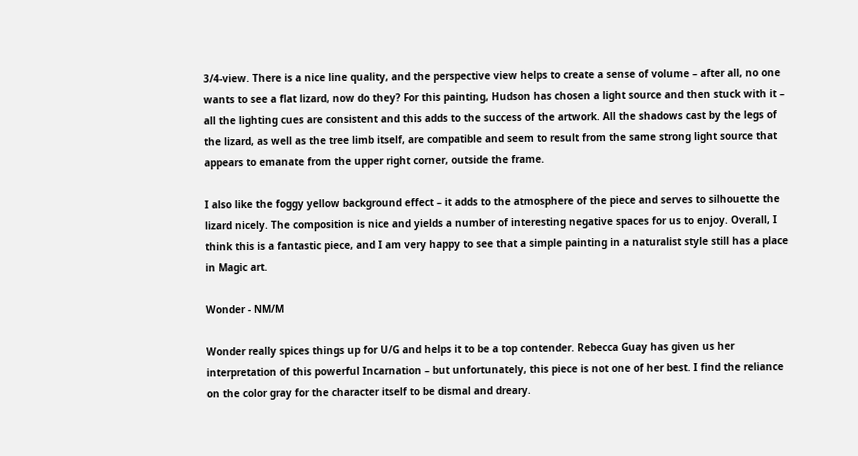3/4-view. There is a nice line quality, and the perspective view helps to create a sense of volume – after all, no one wants to see a flat lizard, now do they? For this painting, Hudson has chosen a light source and then stuck with it – all the lighting cues are consistent and this adds to the success of the artwork. All the shadows cast by the legs of the lizard, as well as the tree limb itself, are compatible and seem to result from the same strong light source that appears to emanate from the upper right corner, outside the frame.

I also like the foggy yellow background effect – it adds to the atmosphere of the piece and serves to silhouette the lizard nicely. The composition is nice and yields a number of interesting negative spaces for us to enjoy. Overall, I think this is a fantastic piece, and I am very happy to see that a simple painting in a naturalist style still has a place in Magic art.

Wonder - NM/M

Wonder really spices things up for U/G and helps it to be a top contender. Rebecca Guay has given us her interpretation of this powerful Incarnation – but unfortunately, this piece is not one of her best. I find the reliance on the color gray for the character itself to be dismal and dreary.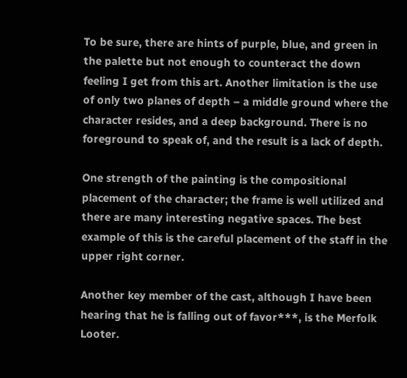To be sure, there are hints of purple, blue, and green in the palette but not enough to counteract the down feeling I get from this art. Another limitation is the use of only two planes of depth – a middle ground where the character resides, and a deep background. There is no foreground to speak of, and the result is a lack of depth.

One strength of the painting is the compositional placement of the character; the frame is well utilized and there are many interesting negative spaces. The best example of this is the careful placement of the staff in the upper right corner.

Another key member of the cast, although I have been hearing that he is falling out of favor***, is the Merfolk Looter.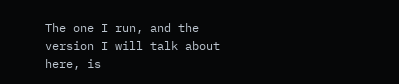The one I run, and the version I will talk about here, is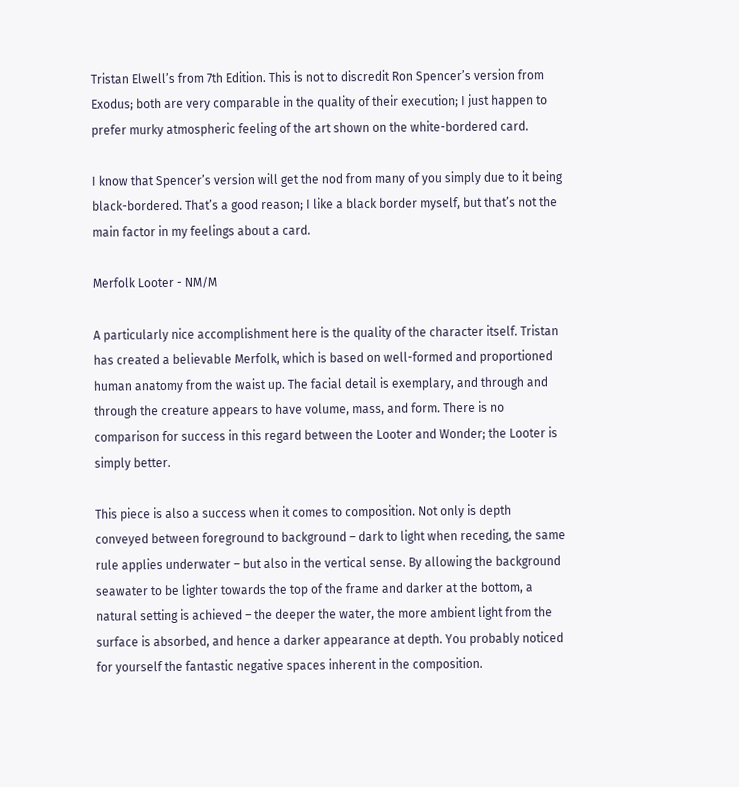Tristan Elwell’s from 7th Edition. This is not to discredit Ron Spencer’s version from Exodus; both are very comparable in the quality of their execution; I just happen to prefer murky atmospheric feeling of the art shown on the white-bordered card.

I know that Spencer’s version will get the nod from many of you simply due to it being black-bordered. That’s a good reason; I like a black border myself, but that’s not the main factor in my feelings about a card.

Merfolk Looter - NM/M

A particularly nice accomplishment here is the quality of the character itself. Tristan has created a believable Merfolk, which is based on well-formed and proportioned human anatomy from the waist up. The facial detail is exemplary, and through and through the creature appears to have volume, mass, and form. There is no comparison for success in this regard between the Looter and Wonder; the Looter is simply better.

This piece is also a success when it comes to composition. Not only is depth conveyed between foreground to background – dark to light when receding, the same rule applies underwater – but also in the vertical sense. By allowing the background seawater to be lighter towards the top of the frame and darker at the bottom, a natural setting is achieved – the deeper the water, the more ambient light from the surface is absorbed, and hence a darker appearance at depth. You probably noticed for yourself the fantastic negative spaces inherent in the composition.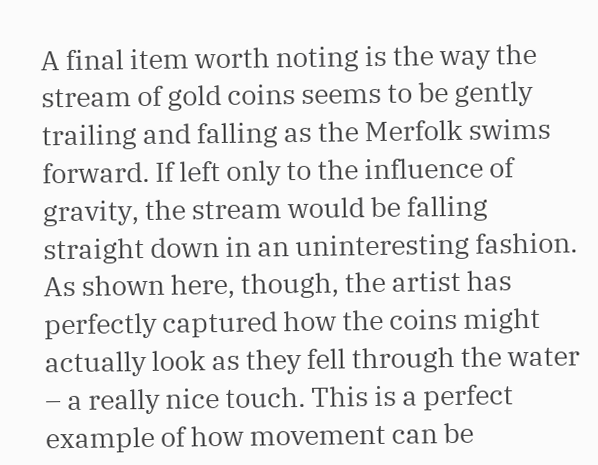A final item worth noting is the way the stream of gold coins seems to be gently trailing and falling as the Merfolk swims forward. If left only to the influence of gravity, the stream would be falling straight down in an uninteresting fashion. As shown here, though, the artist has perfectly captured how the coins might actually look as they fell through the water – a really nice touch. This is a perfect example of how movement can be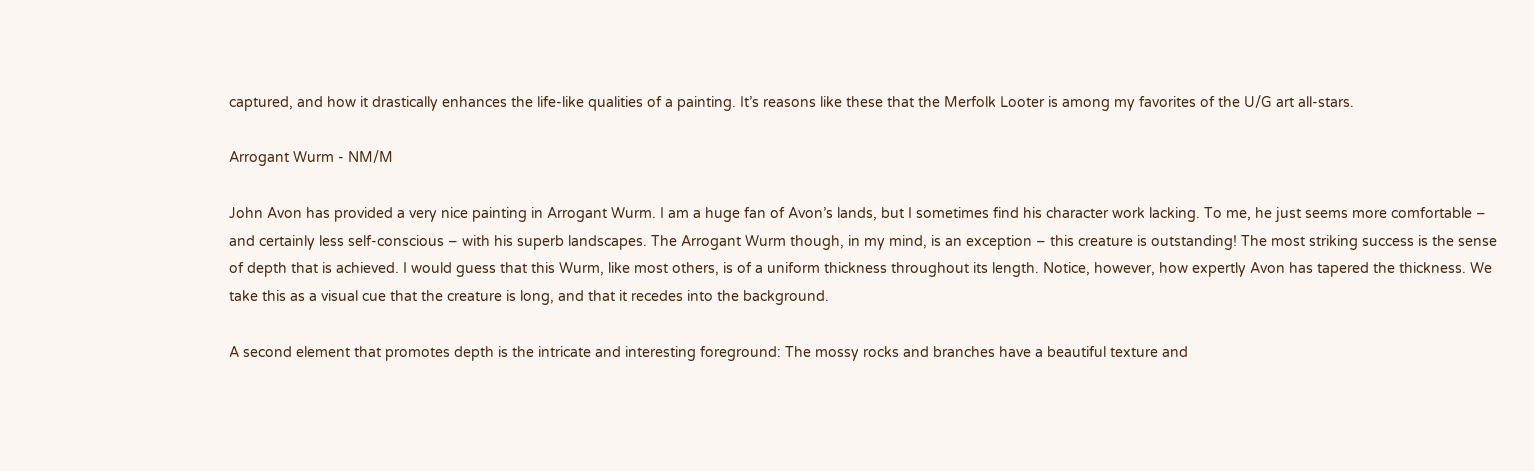captured, and how it drastically enhances the life-like qualities of a painting. It’s reasons like these that the Merfolk Looter is among my favorites of the U/G art all-stars.

Arrogant Wurm - NM/M

John Avon has provided a very nice painting in Arrogant Wurm. I am a huge fan of Avon’s lands, but I sometimes find his character work lacking. To me, he just seems more comfortable – and certainly less self-conscious – with his superb landscapes. The Arrogant Wurm though, in my mind, is an exception – this creature is outstanding! The most striking success is the sense of depth that is achieved. I would guess that this Wurm, like most others, is of a uniform thickness throughout its length. Notice, however, how expertly Avon has tapered the thickness. We take this as a visual cue that the creature is long, and that it recedes into the background.

A second element that promotes depth is the intricate and interesting foreground: The mossy rocks and branches have a beautiful texture and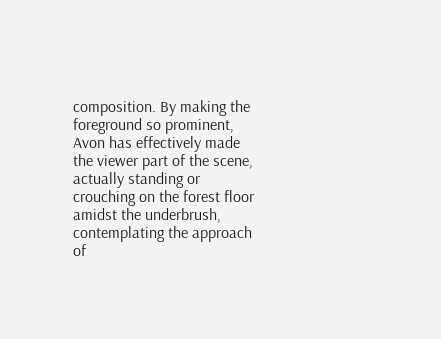composition. By making the foreground so prominent, Avon has effectively made the viewer part of the scene, actually standing or crouching on the forest floor amidst the underbrush, contemplating the approach of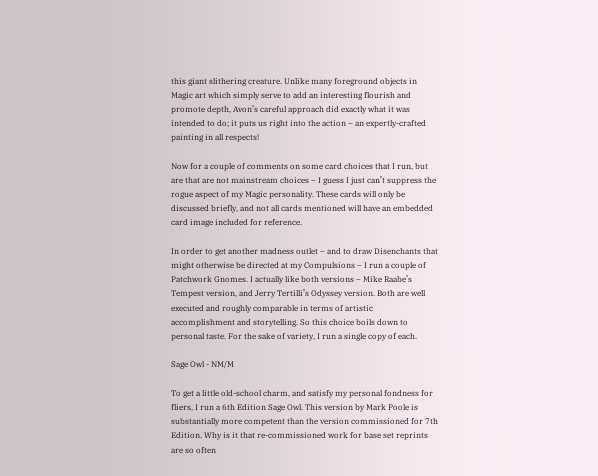this giant slithering creature. Unlike many foreground objects in Magic art which simply serve to add an interesting flourish and promote depth, Avon’s careful approach did exactly what it was intended to do; it puts us right into the action – an expertly-crafted painting in all respects!

Now for a couple of comments on some card choices that I run, but are that are not mainstream choices – I guess I just can’t suppress the rogue aspect of my Magic personality. These cards will only be discussed briefly, and not all cards mentioned will have an embedded card image included for reference.

In order to get another madness outlet – and to draw Disenchants that might otherwise be directed at my Compulsions – I run a couple of Patchwork Gnomes. I actually like both versions – Mike Raabe’s Tempest version, and Jerry Tertilli’s Odyssey version. Both are well executed and roughly comparable in terms of artistic accomplishment and storytelling. So this choice boils down to personal taste. For the sake of variety, I run a single copy of each.

Sage Owl - NM/M

To get a little old-school charm, and satisfy my personal fondness for fliers, I run a 6th Edition Sage Owl. This version by Mark Poole is substantially more competent than the version commissioned for 7th Edition. Why is it that re-commissioned work for base set reprints are so often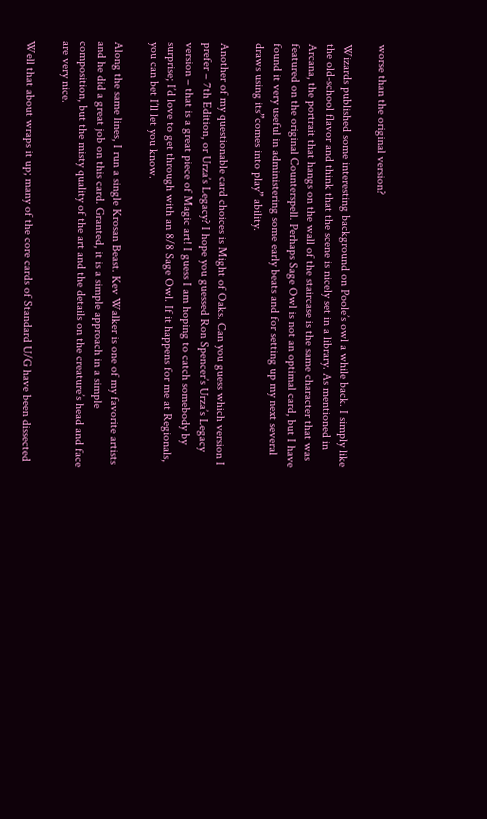worse than the original version?

Wizards published some interesting background on Poole’s owl a while back. I simply like the old-school flavor and think that the scene is nicely set in a library. As mentioned in Arcana, the portrait that hangs on the wall of the staircase is the same character that was featured on the original Counterspell. Perhaps Sage Owl is not an optimal card, but I have found it very useful in administering some early beats and for setting up my next several draws using its”comes into play” ability.

Another of my questionable card choices is Might of Oaks. Can you guess which version I prefer – 7th Edition, or Urza’s Legacy? I hope you guessed Ron Spencer’s Urza’s Legacy version – that is a great piece of Magic art! I guess I am hoping to catch somebody by surprise; I’d love to get through with an 8/8 Sage Owl. If it happens for me at Regionals, you can bet I’ll let you know.

Along the same lines, I run a single Krosan Beast. Kev Walker is one of my favorite artists and he did a great job on this card. Granted, it is a simple approach in a simple composition, but the misty quality of the art and the details on the creature’s head and face are very nice.

Well that about wraps it up; many of the core cards of Standard U/G have been dissected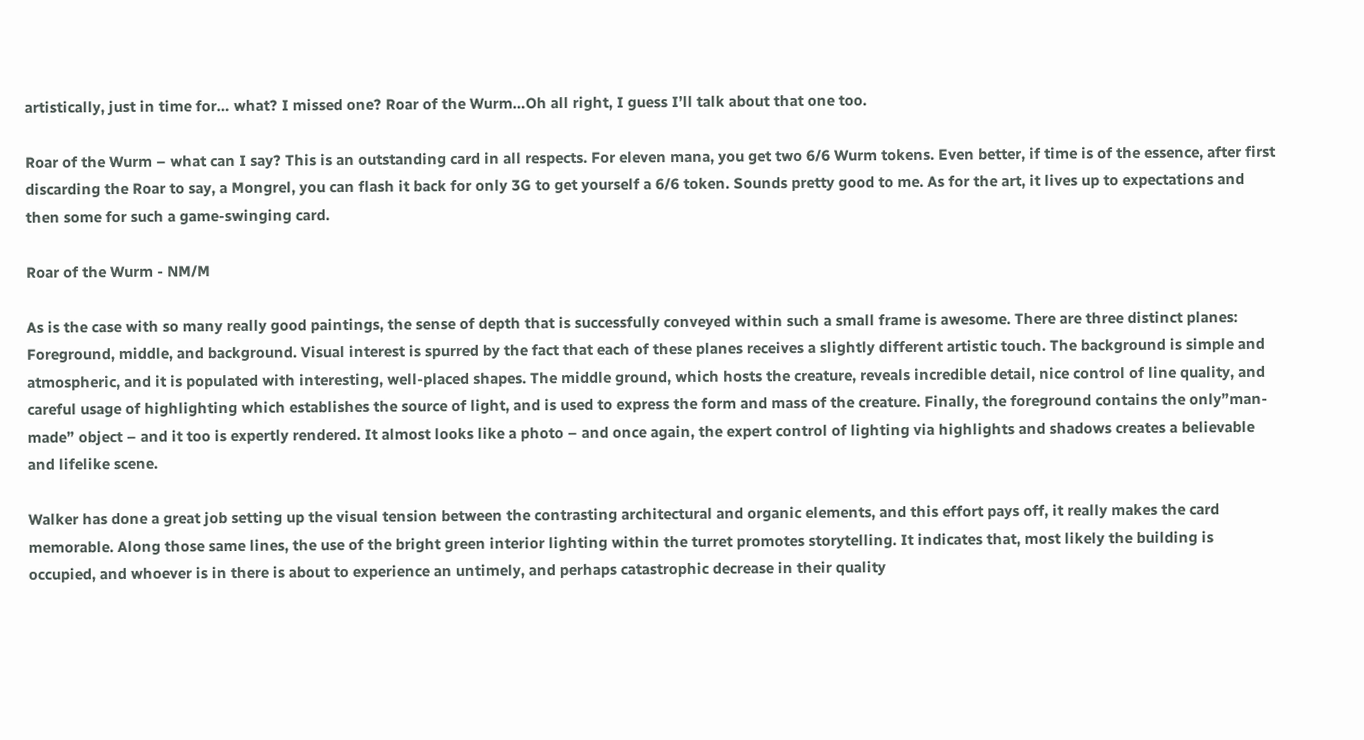artistically, just in time for… what? I missed one? Roar of the Wurm…Oh all right, I guess I’ll talk about that one too.

Roar of the Wurm – what can I say? This is an outstanding card in all respects. For eleven mana, you get two 6/6 Wurm tokens. Even better, if time is of the essence, after first discarding the Roar to say, a Mongrel, you can flash it back for only 3G to get yourself a 6/6 token. Sounds pretty good to me. As for the art, it lives up to expectations and then some for such a game-swinging card.

Roar of the Wurm - NM/M

As is the case with so many really good paintings, the sense of depth that is successfully conveyed within such a small frame is awesome. There are three distinct planes: Foreground, middle, and background. Visual interest is spurred by the fact that each of these planes receives a slightly different artistic touch. The background is simple and atmospheric, and it is populated with interesting, well-placed shapes. The middle ground, which hosts the creature, reveals incredible detail, nice control of line quality, and careful usage of highlighting which establishes the source of light, and is used to express the form and mass of the creature. Finally, the foreground contains the only”man-made” object – and it too is expertly rendered. It almost looks like a photo – and once again, the expert control of lighting via highlights and shadows creates a believable and lifelike scene.

Walker has done a great job setting up the visual tension between the contrasting architectural and organic elements, and this effort pays off, it really makes the card memorable. Along those same lines, the use of the bright green interior lighting within the turret promotes storytelling. It indicates that, most likely the building is occupied, and whoever is in there is about to experience an untimely, and perhaps catastrophic decrease in their quality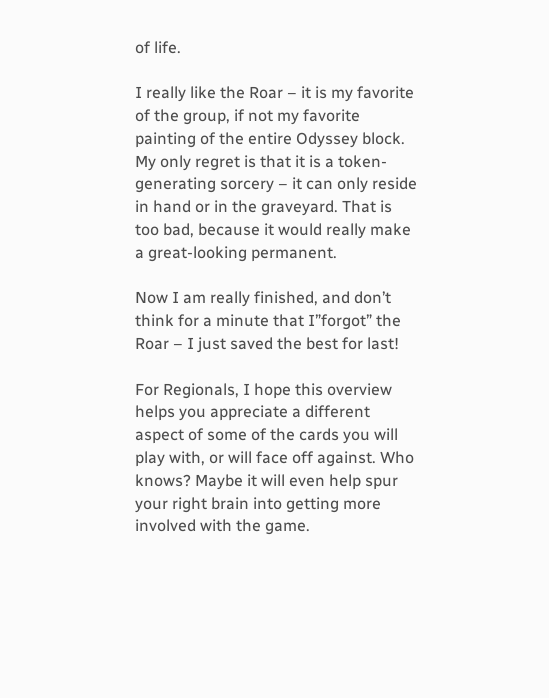of life.

I really like the Roar – it is my favorite of the group, if not my favorite painting of the entire Odyssey block. My only regret is that it is a token-generating sorcery – it can only reside in hand or in the graveyard. That is too bad, because it would really make a great-looking permanent.

Now I am really finished, and don’t think for a minute that I”forgot” the Roar – I just saved the best for last!

For Regionals, I hope this overview helps you appreciate a different aspect of some of the cards you will play with, or will face off against. Who knows? Maybe it will even help spur your right brain into getting more involved with the game.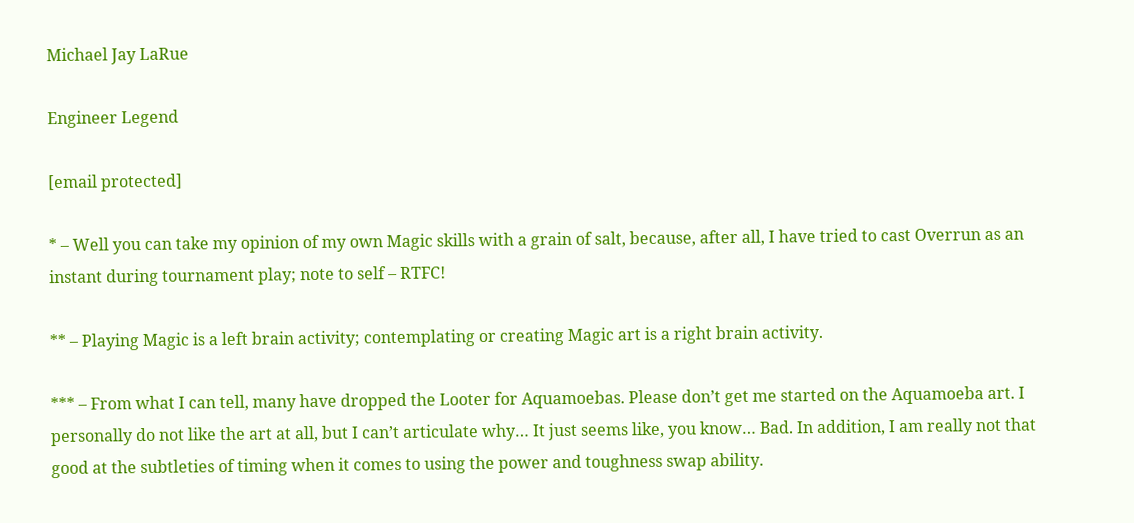Michael Jay LaRue

Engineer Legend

[email protected]

* – Well you can take my opinion of my own Magic skills with a grain of salt, because, after all, I have tried to cast Overrun as an instant during tournament play; note to self – RTFC!

** – Playing Magic is a left brain activity; contemplating or creating Magic art is a right brain activity.

*** – From what I can tell, many have dropped the Looter for Aquamoebas. Please don’t get me started on the Aquamoeba art. I personally do not like the art at all, but I can’t articulate why… It just seems like, you know… Bad. In addition, I am really not that good at the subtleties of timing when it comes to using the power and toughness swap ability.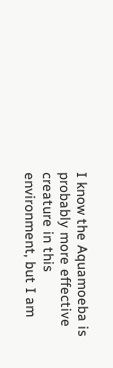I know the Aquamoeba is probably more effective creature in this environment, but I am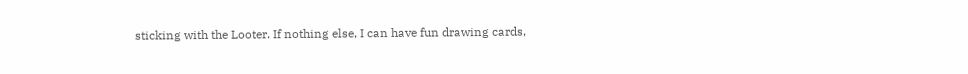sticking with the Looter. If nothing else, I can have fun drawing cards,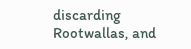discarding Rootwallas, and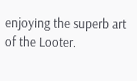enjoying the superb art of the Looter.